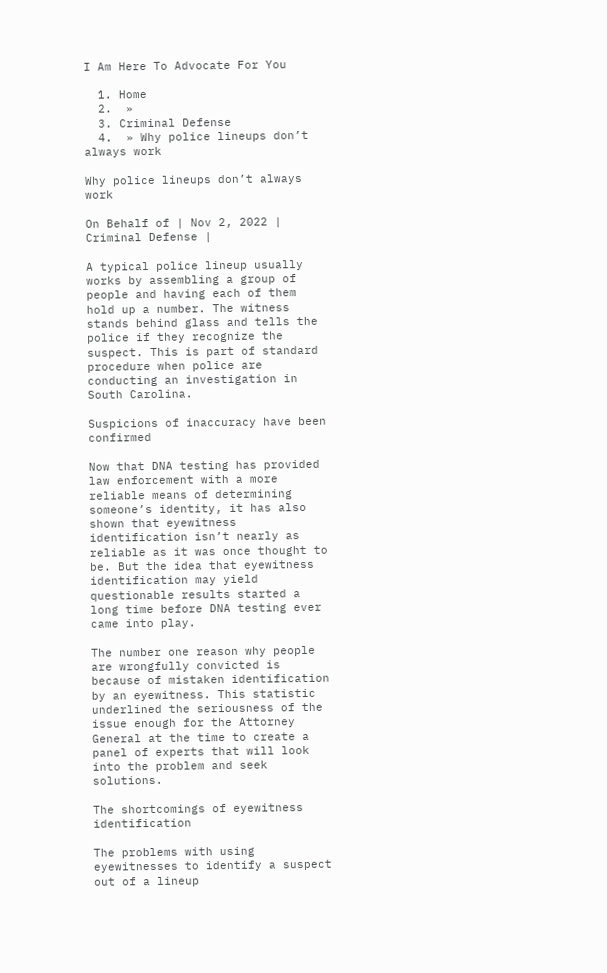I Am Here To Advocate For You

  1. Home
  2.  »
  3. Criminal Defense
  4.  » Why police lineups don’t always work

Why police lineups don’t always work

On Behalf of | Nov 2, 2022 | Criminal Defense |

A typical police lineup usually works by assembling a group of people and having each of them hold up a number. The witness stands behind glass and tells the police if they recognize the suspect. This is part of standard procedure when police are conducting an investigation in South Carolina.

Suspicions of inaccuracy have been confirmed

Now that DNA testing has provided law enforcement with a more reliable means of determining someone’s identity, it has also shown that eyewitness identification isn’t nearly as reliable as it was once thought to be. But the idea that eyewitness identification may yield questionable results started a long time before DNA testing ever came into play.

The number one reason why people are wrongfully convicted is because of mistaken identification by an eyewitness. This statistic underlined the seriousness of the issue enough for the Attorney General at the time to create a panel of experts that will look into the problem and seek solutions.

The shortcomings of eyewitness identification

The problems with using eyewitnesses to identify a suspect out of a lineup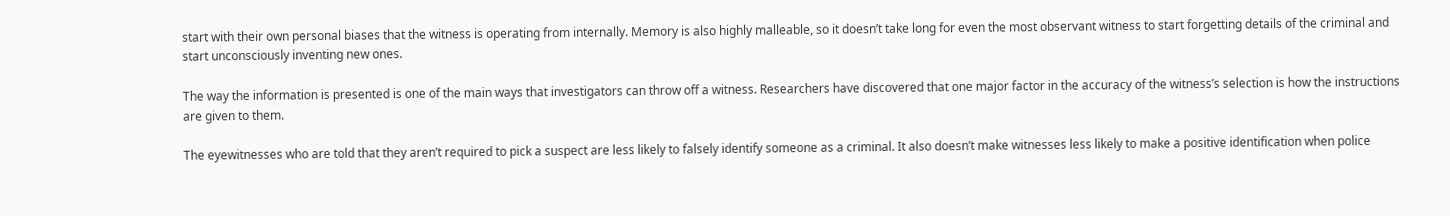start with their own personal biases that the witness is operating from internally. Memory is also highly malleable, so it doesn’t take long for even the most observant witness to start forgetting details of the criminal and start unconsciously inventing new ones.

The way the information is presented is one of the main ways that investigators can throw off a witness. Researchers have discovered that one major factor in the accuracy of the witness’s selection is how the instructions are given to them.

The eyewitnesses who are told that they aren’t required to pick a suspect are less likely to falsely identify someone as a criminal. It also doesn’t make witnesses less likely to make a positive identification when police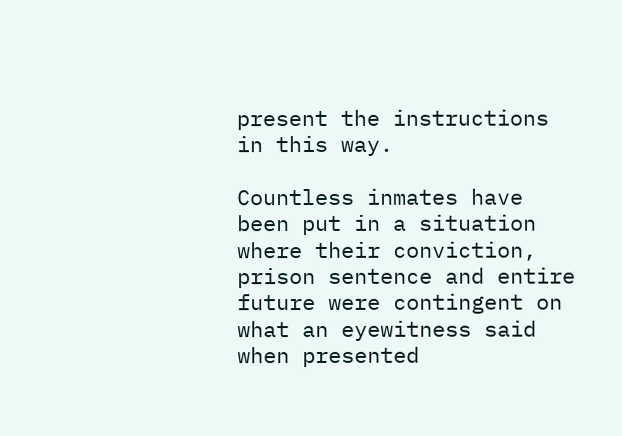present the instructions in this way.

Countless inmates have been put in a situation where their conviction, prison sentence and entire future were contingent on what an eyewitness said when presented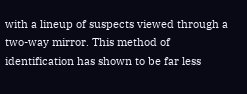with a lineup of suspects viewed through a two-way mirror. This method of identification has shown to be far less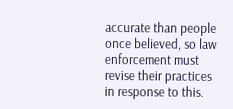accurate than people once believed, so law enforcement must revise their practices in response to this.